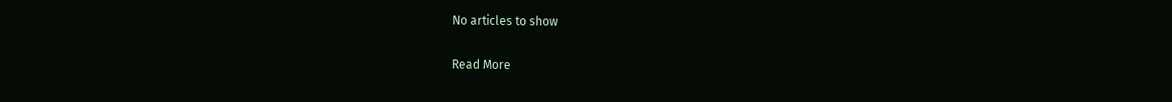No articles to show

Read More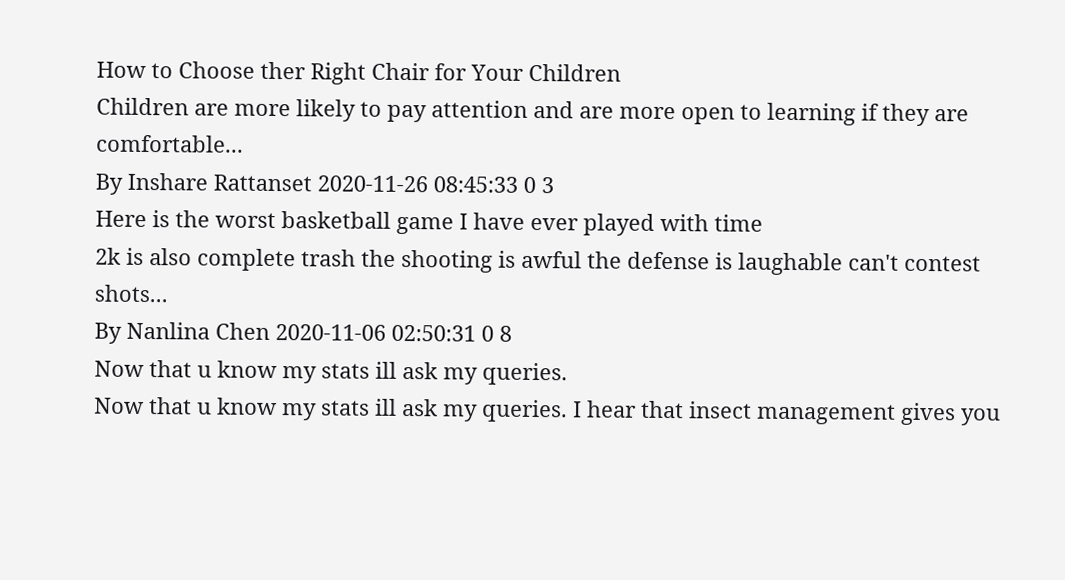How to Choose ther Right Chair for Your Children
Children are more likely to pay attention and are more open to learning if they are comfortable...
By Inshare Rattanset 2020-11-26 08:45:33 0 3
Here is the worst basketball game I have ever played with time
2k is also complete trash the shooting is awful the defense is laughable can't contest shots...
By Nanlina Chen 2020-11-06 02:50:31 0 8
Now that u know my stats ill ask my queries.
Now that u know my stats ill ask my queries. I hear that insect management gives you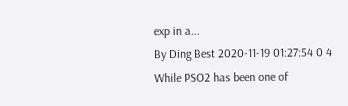exp in a...
By Ding Best 2020-11-19 01:27:54 0 4
While PSO2 has been one of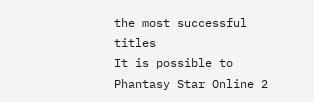the most successful titles
It is possible to Phantasy Star Online 2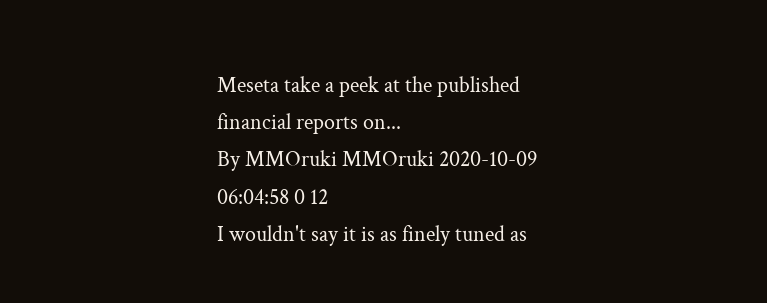Meseta take a peek at the published financial reports on...
By MMOruki MMOruki 2020-10-09 06:04:58 0 12
I wouldn't say it is as finely tuned as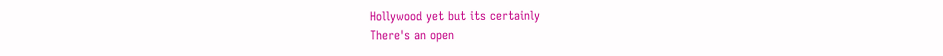Hollywood yet but its certainly
There's an open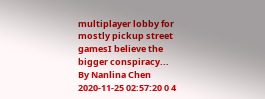multiplayer lobby for mostly pickup street gamesI believe the bigger conspiracy...
By Nanlina Chen 2020-11-25 02:57:20 0 4